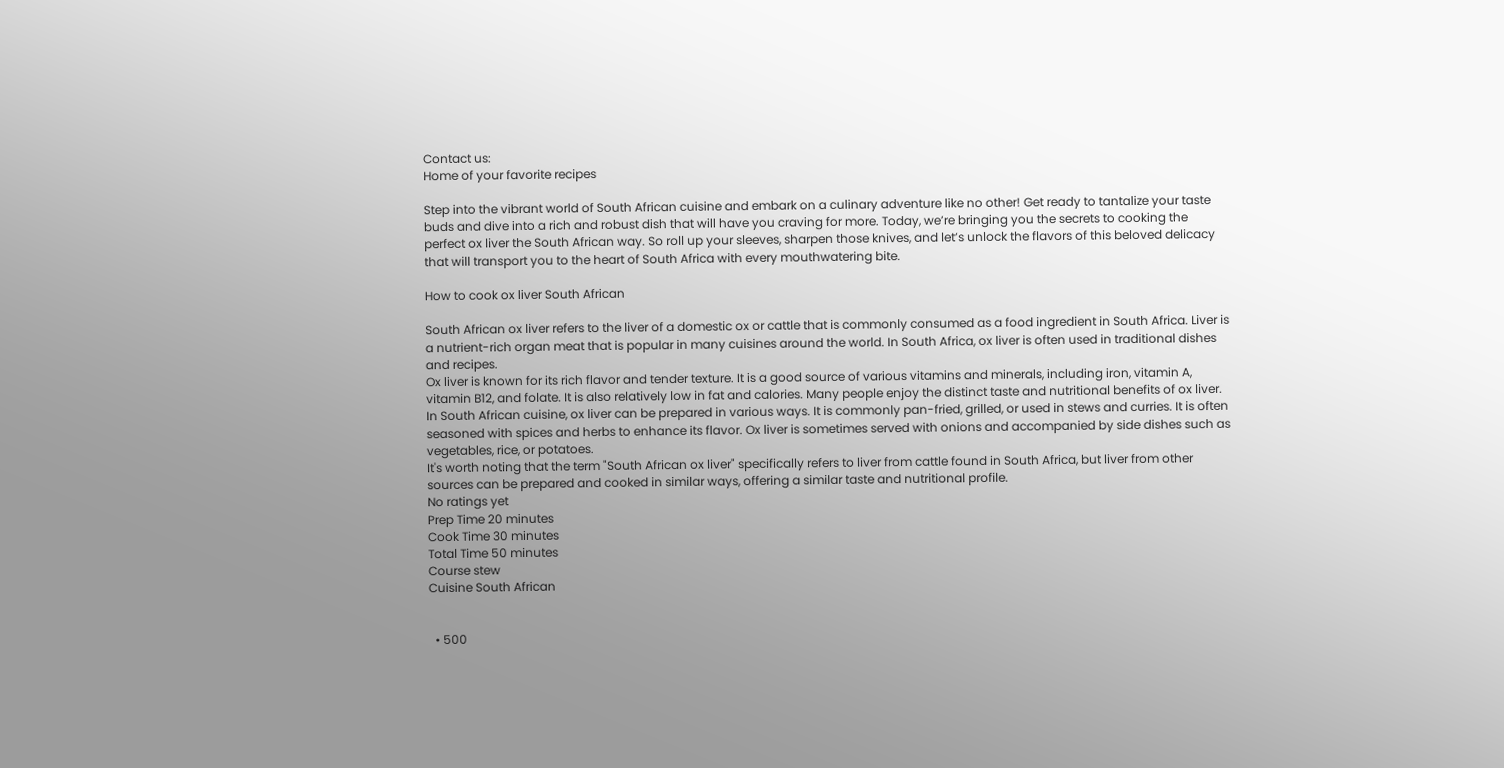Contact us:
Home of your favorite recipes

Step into the vibrant world of South African cuisine and embark on a culinary adventure like no other! Get ready to tantalize your taste buds and dive into a rich and robust dish that will have you craving for more. Today, we’re bringing you the secrets to cooking the perfect ox liver the South African way. So roll up your sleeves, sharpen those knives, and let’s unlock the flavors of this beloved delicacy that will transport you to the heart of South Africa with every mouthwatering bite.

How to cook ox liver South African

South African ox liver refers to the liver of a domestic ox or cattle that is commonly consumed as a food ingredient in South Africa. Liver is a nutrient-rich organ meat that is popular in many cuisines around the world. In South Africa, ox liver is often used in traditional dishes and recipes.
Ox liver is known for its rich flavor and tender texture. It is a good source of various vitamins and minerals, including iron, vitamin A, vitamin B12, and folate. It is also relatively low in fat and calories. Many people enjoy the distinct taste and nutritional benefits of ox liver.
In South African cuisine, ox liver can be prepared in various ways. It is commonly pan-fried, grilled, or used in stews and curries. It is often seasoned with spices and herbs to enhance its flavor. Ox liver is sometimes served with onions and accompanied by side dishes such as vegetables, rice, or potatoes.
It's worth noting that the term "South African ox liver" specifically refers to liver from cattle found in South Africa, but liver from other sources can be prepared and cooked in similar ways, offering a similar taste and nutritional profile.
No ratings yet
Prep Time 20 minutes
Cook Time 30 minutes
Total Time 50 minutes
Course stew
Cuisine South African


  • 500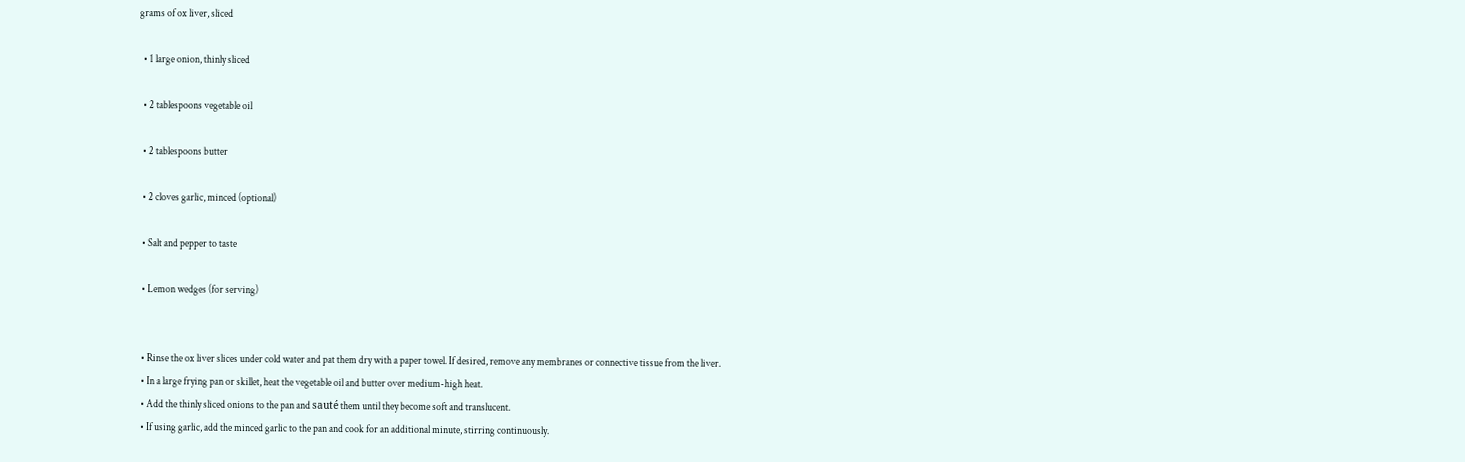grams of ox liver, sliced

  • 1 large onion, thinly sliced

  • 2 tablespoons vegetable oil

  • 2 tablespoons butter

  • 2 cloves garlic, minced (optional)

  • Salt and pepper to taste

  • Lemon wedges (for serving)


  • Rinse the ox liver slices under cold water and pat them dry with a paper towel. If desired, remove any membranes or connective tissue from the liver.
  • In a large frying pan or skillet, heat the vegetable oil and butter over medium-high heat.
  • Add the thinly sliced onions to the pan and sauté them until they become soft and translucent.
  • If using garlic, add the minced garlic to the pan and cook for an additional minute, stirring continuously.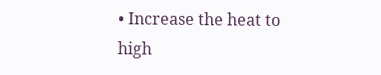• Increase the heat to high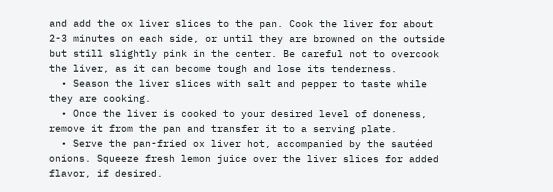and add the ox liver slices to the pan. Cook the liver for about 2-3 minutes on each side, or until they are browned on the outside but still slightly pink in the center. Be careful not to overcook the liver, as it can become tough and lose its tenderness.
  • Season the liver slices with salt and pepper to taste while they are cooking.
  • Once the liver is cooked to your desired level of doneness, remove it from the pan and transfer it to a serving plate.
  • Serve the pan-fried ox liver hot, accompanied by the sautéed onions. Squeeze fresh lemon juice over the liver slices for added flavor, if desired.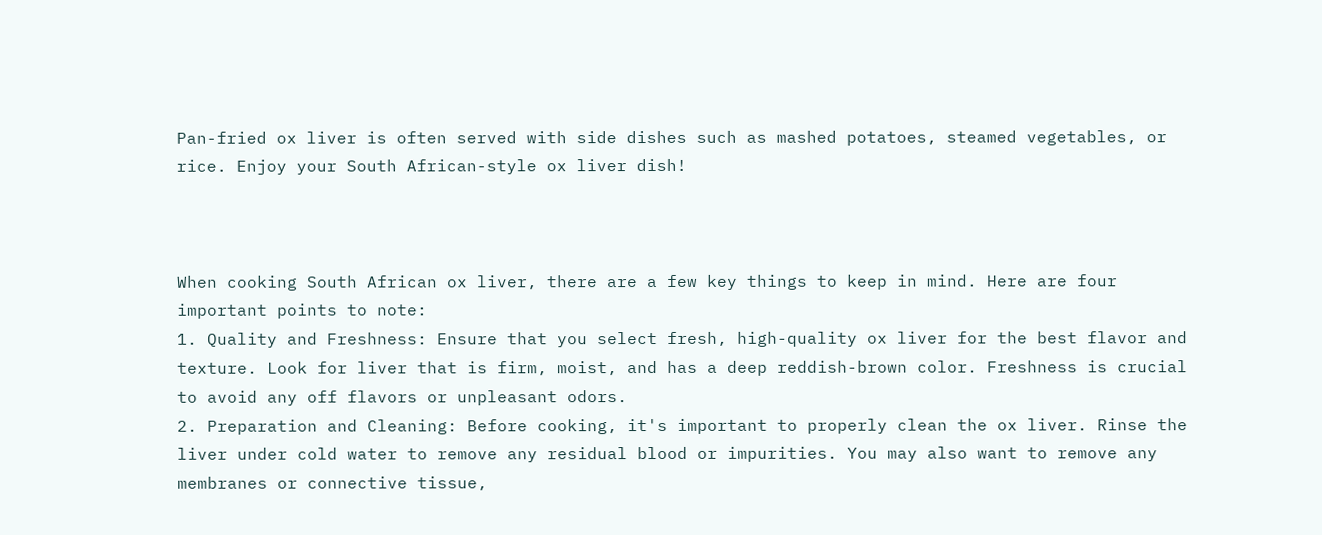Pan-fried ox liver is often served with side dishes such as mashed potatoes, steamed vegetables, or rice. Enjoy your South African-style ox liver dish!



When cooking South African ox liver, there are a few key things to keep in mind. Here are four important points to note:
1. Quality and Freshness: Ensure that you select fresh, high-quality ox liver for the best flavor and texture. Look for liver that is firm, moist, and has a deep reddish-brown color. Freshness is crucial to avoid any off flavors or unpleasant odors.
2. Preparation and Cleaning: Before cooking, it's important to properly clean the ox liver. Rinse the liver under cold water to remove any residual blood or impurities. You may also want to remove any membranes or connective tissue,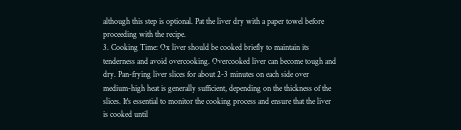although this step is optional. Pat the liver dry with a paper towel before proceeding with the recipe.
3. Cooking Time: Ox liver should be cooked briefly to maintain its tenderness and avoid overcooking. Overcooked liver can become tough and dry. Pan-frying liver slices for about 2-3 minutes on each side over medium-high heat is generally sufficient, depending on the thickness of the slices. It's essential to monitor the cooking process and ensure that the liver is cooked until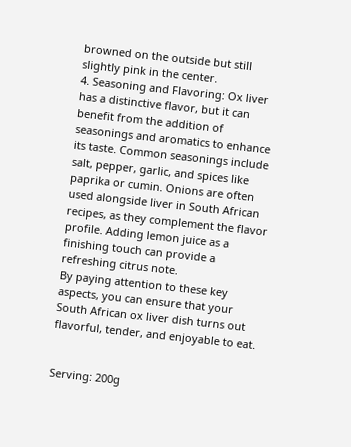browned on the outside but still slightly pink in the center.
4. Seasoning and Flavoring: Ox liver has a distinctive flavor, but it can benefit from the addition of seasonings and aromatics to enhance its taste. Common seasonings include salt, pepper, garlic, and spices like paprika or cumin. Onions are often used alongside liver in South African recipes, as they complement the flavor profile. Adding lemon juice as a finishing touch can provide a refreshing citrus note.
By paying attention to these key aspects, you can ensure that your South African ox liver dish turns out flavorful, tender, and enjoyable to eat.


Serving: 200g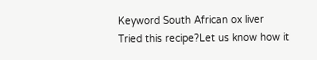Keyword South African ox liver
Tried this recipe?Let us know how it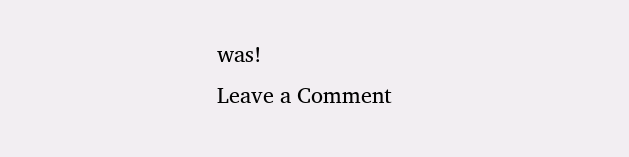was!
Leave a Comment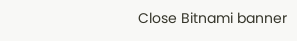Close Bitnami banner